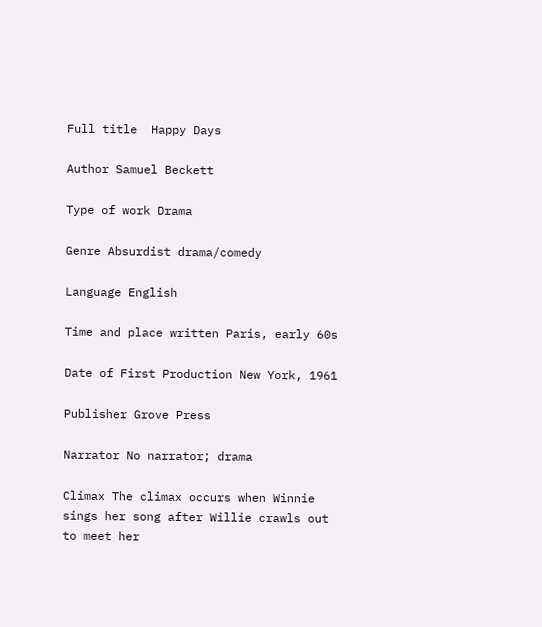Full title  Happy Days

Author Samuel Beckett

Type of work Drama

Genre Absurdist drama/comedy

Language English

Time and place written Paris, early 60s

Date of First Production New York, 1961

Publisher Grove Press

Narrator No narrator; drama

Climax The climax occurs when Winnie sings her song after Willie crawls out to meet her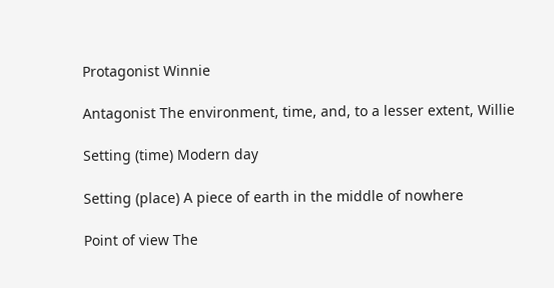Protagonist Winnie

Antagonist The environment, time, and, to a lesser extent, Willie

Setting (time) Modern day

Setting (place) A piece of earth in the middle of nowhere

Point of view The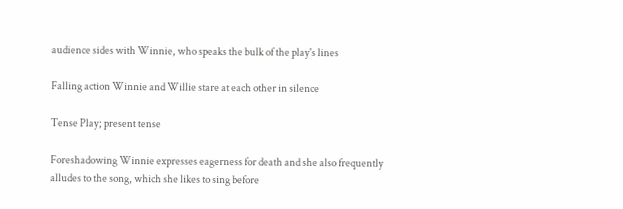audience sides with Winnie, who speaks the bulk of the play's lines

Falling action Winnie and Willie stare at each other in silence

Tense Play; present tense

Foreshadowing Winnie expresses eagerness for death and she also frequently alludes to the song, which she likes to sing before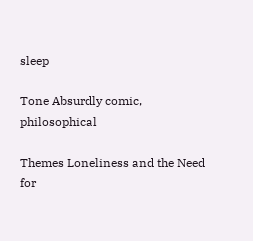sleep

Tone Absurdly comic, philosophical

Themes Loneliness and the Need for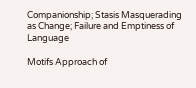Companionship; Stasis Masquerading as Change; Failure and Emptiness of Language

Motifs Approach of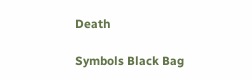Death

Symbols Black Bag